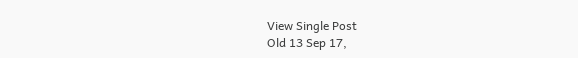View Single Post
Old 13 Sep 17,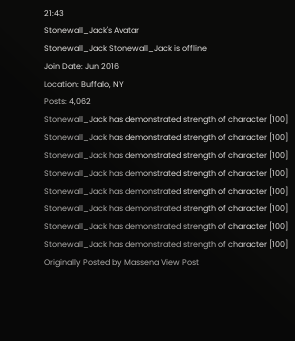21:43
Stonewall_Jack's Avatar
Stonewall_Jack Stonewall_Jack is offline
Join Date: Jun 2016
Location: Buffalo, NY
Posts: 4,062
Stonewall_Jack has demonstrated strength of character [100] Stonewall_Jack has demonstrated strength of character [100] Stonewall_Jack has demonstrated strength of character [100] Stonewall_Jack has demonstrated strength of character [100] Stonewall_Jack has demonstrated strength of character [100] Stonewall_Jack has demonstrated strength of character [100] Stonewall_Jack has demonstrated strength of character [100] Stonewall_Jack has demonstrated strength of character [100]
Originally Posted by Massena View Post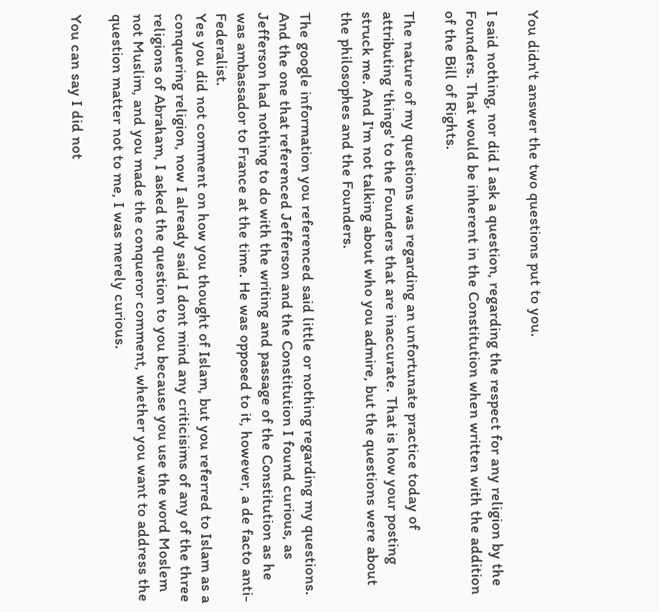You didn't answer the two questions put to you.

I said nothing, nor did I ask a question, regarding the respect for any religion by the Founders. That would be inherent in the Constitution when written with the addition of the Bill of Rights.

The nature of my questions was regarding an unfortunate practice today of attributing 'things' to the Founders that are inaccurate. That is how your posting struck me. And I'm not talking about who you admire, but the questions were about the philosophes and the Founders.

The google information you referenced said little or nothing regarding my questions. And the one that referenced Jefferson and the Constitution I found curious, as Jefferson had nothing to do with the writing and passage of the Constitution as he was ambassador to France at the time. He was opposed to it, however, a de facto anti-Federalist.
Yes you did not comment on how you thought of Islam, but you referred to Islam as a conquering religion, now I already said I dont mind any criticisims of any of the three religions of Abraham, I asked the question to you because you use the word Moslem not Muslim, and you made the conqueror comment, whether you want to address the question matter not to me, I was merely curious.

You can say I did not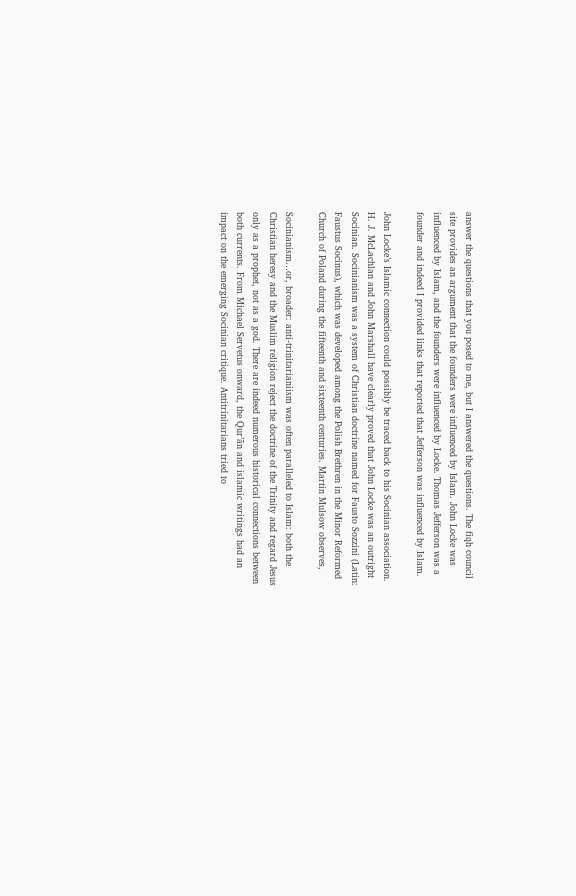answer the questions that you posed to me, but I answered the questions. The fiqh council site provides an argument that the founders were influenced by Islam. John Locke was influenced by Islam, and the founders were influenced by Locke. Thomas Jefferson was a founder and indeed I provided links that reported that Jefferson was influenced by Islam.

John Locke’s Islamic connection could possibly be traced back to his Socinian association. H. J. McLachlan and John Marshall have clearly proved that John Locke was an outright Socinian. Socinianism was a system of Christian doctrine named for Fausto Sozzini (Latin: Faustus Socinus), which was developed among the Polish Brethren in the Minor Reformed Church of Poland during the fifteenth and sixteenth centuries. Martin Mulsow observes,

Socinianism…or, broader: anti-trinitarianiism was often paralleled to Islam: both the Christian heresy and the Muslim religion reject the doctrine of the Trinity and regard Jesus only as a prophet, not as a god. There are indeed numerous historical connections between both currents. From Michael Servetus onward, the Qur’ān and islamic writings had an impact on the emerging Socinian critique. Antitrinitarians tried to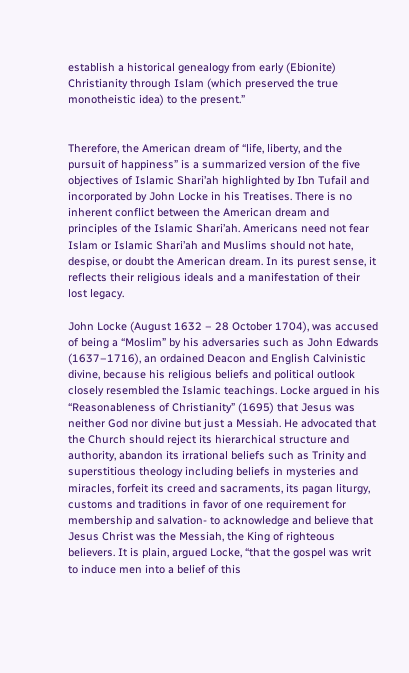establish a historical genealogy from early (Ebionite) Christianity through Islam (which preserved the true monotheistic idea) to the present.”


Therefore, the American dream of “life, liberty, and the pursuit of happiness” is a summarized version of the five objectives of Islamic Shari’ah highlighted by Ibn Tufail and incorporated by John Locke in his Treatises. There is no inherent conflict between the American dream and principles of the Islamic Shari’ah. Americans need not fear Islam or Islamic Shari’ah and Muslims should not hate, despise, or doubt the American dream. In its purest sense, it reflects their religious ideals and a manifestation of their lost legacy.

John Locke (August 1632 – 28 October 1704), was accused of being a “Moslim” by his adversaries such as John Edwards (1637–1716), an ordained Deacon and English Calvinistic divine, because his religious beliefs and political outlook closely resembled the Islamic teachings. Locke argued in his “Reasonableness of Christianity” (1695) that Jesus was neither God nor divine but just a Messiah. He advocated that the Church should reject its hierarchical structure and authority, abandon its irrational beliefs such as Trinity and superstitious theology including beliefs in mysteries and miracles, forfeit its creed and sacraments, its pagan liturgy, customs and traditions in favor of one requirement for membership and salvation- to acknowledge and believe that Jesus Christ was the Messiah, the King of righteous believers. It is plain, argued Locke, “that the gospel was writ to induce men into a belief of this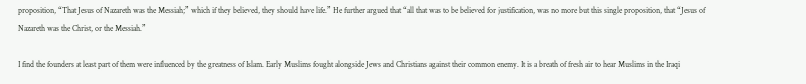proposition, “That Jesus of Nazareth was the Messiah;” which if they believed, they should have life.” He further argued that “all that was to be believed for justification, was no more but this single proposition, that “Jesus of Nazareth was the Christ, or the Messiah.”

I find the founders at least part of them were influenced by the greatness of Islam. Early Muslims fought alongside Jews and Christians against their common enemy. It is a breath of fresh air to hear Muslims in the Iraqi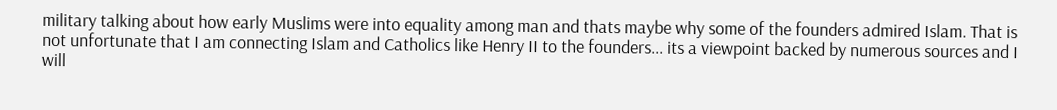military talking about how early Muslims were into equality among man and thats maybe why some of the founders admired Islam. That is not unfortunate that I am connecting Islam and Catholics like Henry II to the founders... its a viewpoint backed by numerous sources and I will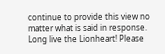continue to provide this view no matter what is said in response.
Long live the Lionheart! Please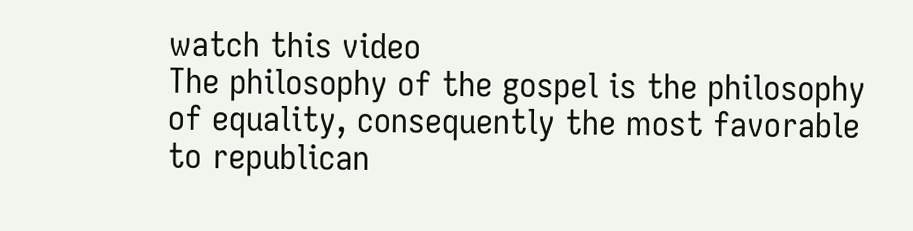watch this video
The philosophy of the gospel is the philosophy of equality, consequently the most favorable to republican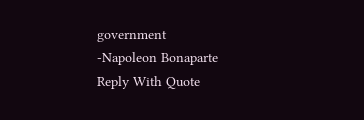government
-Napoleon Bonaparte
Reply With Quote